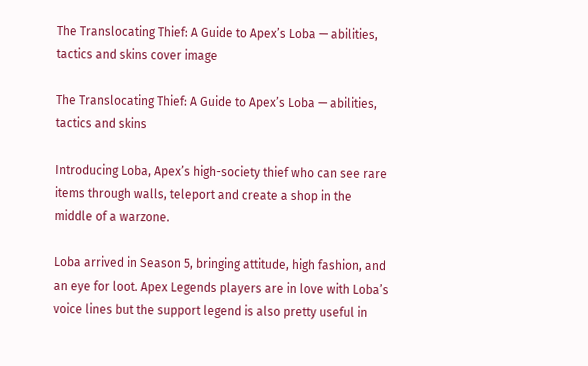The Translocating Thief: A Guide to Apex’s Loba — abilities, tactics and skins cover image

The Translocating Thief: A Guide to Apex’s Loba — abilities, tactics and skins

Introducing Loba, Apex’s high-society thief who can see rare items through walls, teleport and create a shop in the middle of a warzone.

Loba arrived in Season 5, bringing attitude, high fashion, and an eye for loot. Apex Legends players are in love with Loba’s voice lines but the support legend is also pretty useful in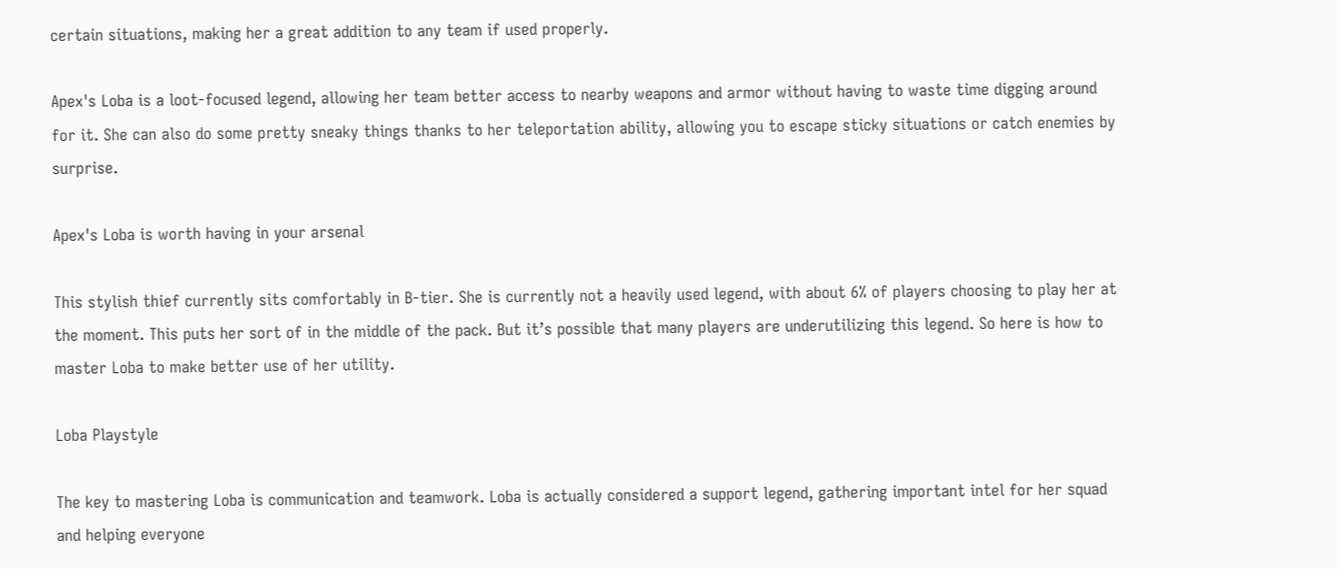certain situations, making her a great addition to any team if used properly.

Apex's Loba is a loot-focused legend, allowing her team better access to nearby weapons and armor without having to waste time digging around for it. She can also do some pretty sneaky things thanks to her teleportation ability, allowing you to escape sticky situations or catch enemies by surprise.

Apex's Loba is worth having in your arsenal

This stylish thief currently sits comfortably in B-tier. She is currently not a heavily used legend, with about 6% of players choosing to play her at the moment. This puts her sort of in the middle of the pack. But it’s possible that many players are underutilizing this legend. So here is how to master Loba to make better use of her utility.

Loba Playstyle

The key to mastering Loba is communication and teamwork. Loba is actually considered a support legend, gathering important intel for her squad and helping everyone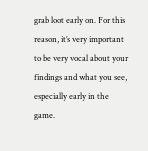grab loot early on. For this reason, it’s very important to be very vocal about your findings and what you see, especially early in the game.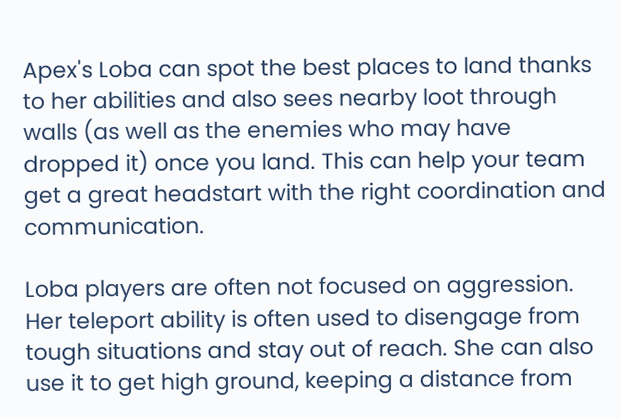Apex's Loba can spot the best places to land thanks to her abilities and also sees nearby loot through walls (as well as the enemies who may have dropped it) once you land. This can help your team get a great headstart with the right coordination and communication.

Loba players are often not focused on aggression. Her teleport ability is often used to disengage from tough situations and stay out of reach. She can also use it to get high ground, keeping a distance from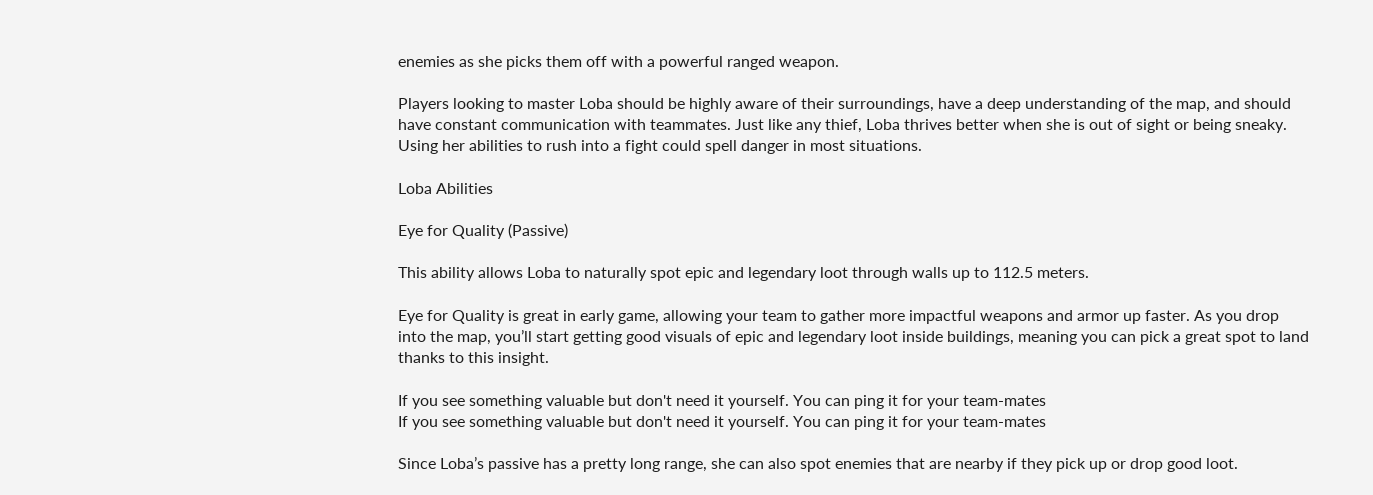enemies as she picks them off with a powerful ranged weapon.

Players looking to master Loba should be highly aware of their surroundings, have a deep understanding of the map, and should have constant communication with teammates. Just like any thief, Loba thrives better when she is out of sight or being sneaky. Using her abilities to rush into a fight could spell danger in most situations.

Loba Abilities

Eye for Quality (Passive)

This ability allows Loba to naturally spot epic and legendary loot through walls up to 112.5 meters.

Eye for Quality is great in early game, allowing your team to gather more impactful weapons and armor up faster. As you drop into the map, you’ll start getting good visuals of epic and legendary loot inside buildings, meaning you can pick a great spot to land thanks to this insight.

If you see something valuable but don't need it yourself. You can ping it for your team-mates
If you see something valuable but don't need it yourself. You can ping it for your team-mates

Since Loba’s passive has a pretty long range, she can also spot enemies that are nearby if they pick up or drop good loot.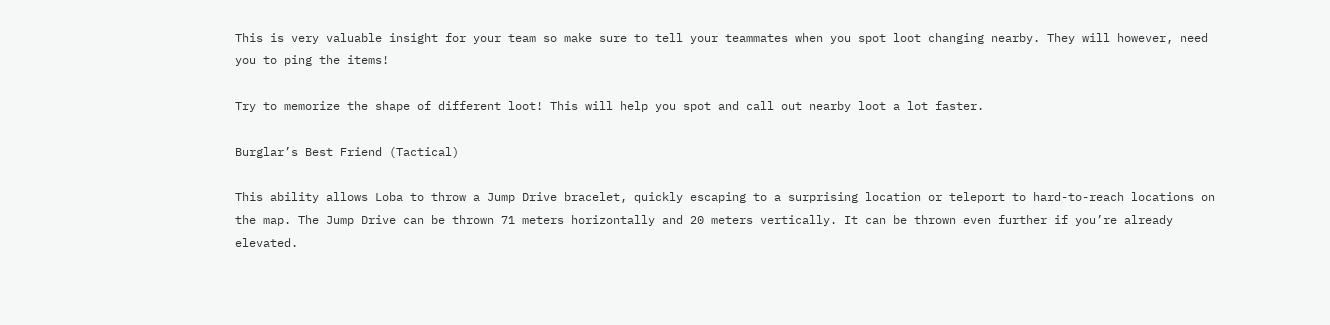This is very valuable insight for your team so make sure to tell your teammates when you spot loot changing nearby. They will however, need you to ping the items!

Try to memorize the shape of different loot! This will help you spot and call out nearby loot a lot faster.

Burglar’s Best Friend (Tactical)

This ability allows Loba to throw a Jump Drive bracelet, quickly escaping to a surprising location or teleport to hard-to-reach locations on the map. The Jump Drive can be thrown 71 meters horizontally and 20 meters vertically. It can be thrown even further if you’re already elevated.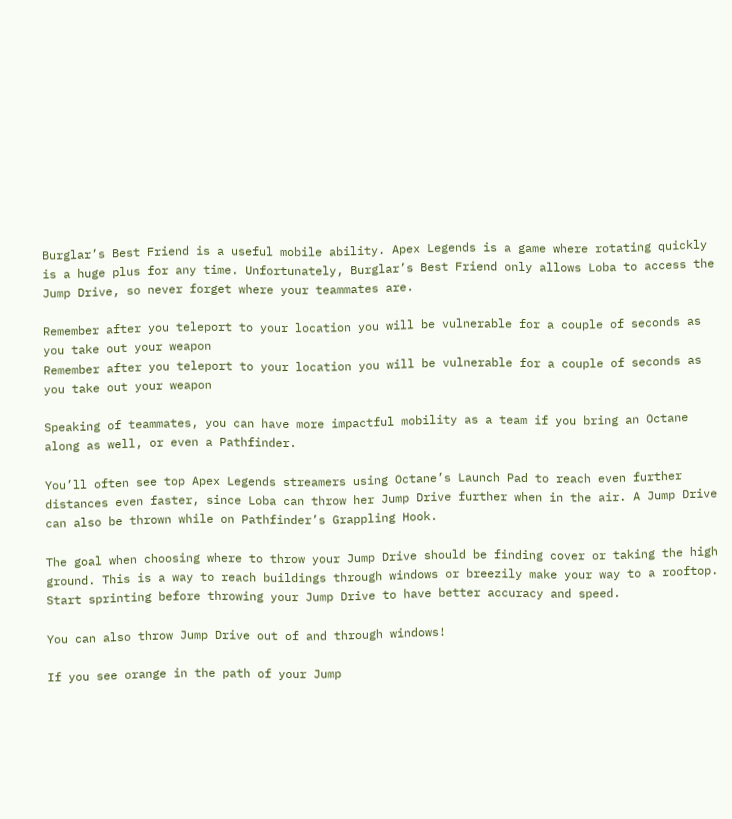Burglar’s Best Friend is a useful mobile ability. Apex Legends is a game where rotating quickly is a huge plus for any time. Unfortunately, Burglar’s Best Friend only allows Loba to access the Jump Drive, so never forget where your teammates are.

Remember after you teleport to your location you will be vulnerable for a couple of seconds as you take out your weapon
Remember after you teleport to your location you will be vulnerable for a couple of seconds as you take out your weapon

Speaking of teammates, you can have more impactful mobility as a team if you bring an Octane along as well, or even a Pathfinder.

You’ll often see top Apex Legends streamers using Octane’s Launch Pad to reach even further distances even faster, since Loba can throw her Jump Drive further when in the air. A Jump Drive can also be thrown while on Pathfinder’s Grappling Hook.

The goal when choosing where to throw your Jump Drive should be finding cover or taking the high ground. This is a way to reach buildings through windows or breezily make your way to a rooftop. Start sprinting before throwing your Jump Drive to have better accuracy and speed.

You can also throw Jump Drive out of and through windows!

If you see orange in the path of your Jump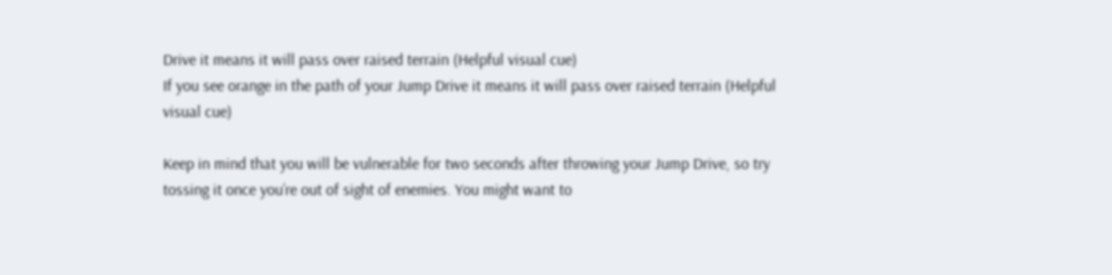Drive it means it will pass over raised terrain (Helpful visual cue)
If you see orange in the path of your Jump Drive it means it will pass over raised terrain (Helpful visual cue)

Keep in mind that you will be vulnerable for two seconds after throwing your Jump Drive, so try tossing it once you’re out of sight of enemies. You might want to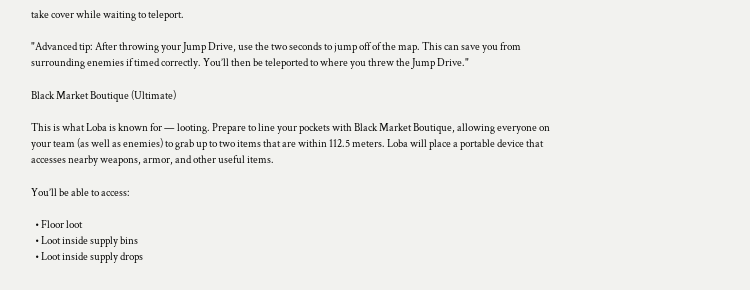take cover while waiting to teleport.

"Advanced tip: After throwing your Jump Drive, use the two seconds to jump off of the map. This can save you from surrounding enemies if timed correctly. You’ll then be teleported to where you threw the Jump Drive."

Black Market Boutique (Ultimate)

This is what Loba is known for — looting. Prepare to line your pockets with Black Market Boutique, allowing everyone on your team (as well as enemies) to grab up to two items that are within 112.5 meters. Loba will place a portable device that accesses nearby weapons, armor, and other useful items.

You’ll be able to access:

  • Floor loot
  • Loot inside supply bins
  • Loot inside supply drops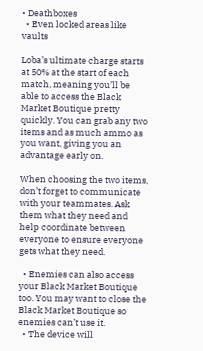• Deathboxes
  • Even locked areas like vaults

Loba’s ultimate charge starts at 50% at the start of each match, meaning you’ll be able to access the Black Market Boutique pretty quickly. You can grab any two items and as much ammo as you want, giving you an advantage early on.

When choosing the two items, don’t forget to communicate with your teammates. Ask them what they need and help coordinate between everyone to ensure everyone gets what they need.

  • Enemies can also access your Black Market Boutique too. You may want to close the Black Market Boutique so enemies can’t use it.
  • The device will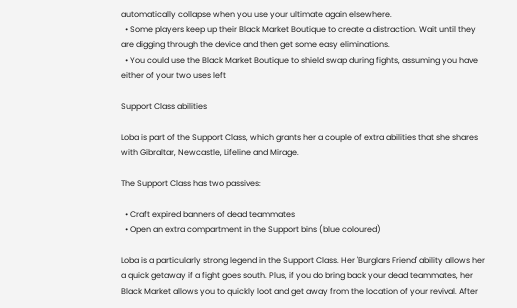automatically collapse when you use your ultimate again elsewhere.
  • Some players keep up their Black Market Boutique to create a distraction. Wait until they are digging through the device and then get some easy eliminations.
  • You could use the Black Market Boutique to shield swap during fights, assuming you have either of your two uses left

Support Class abilities

Loba is part of the Support Class, which grants her a couple of extra abilities that she shares with Gibraltar, Newcastle, Lifeline and Mirage.

The Support Class has two passives:

  • Craft expired banners of dead teammates
  • Open an extra compartment in the Support bins (blue coloured)

Loba is a particularly strong legend in the Support Class. Her 'Burglars Friend' ability allows her a quick getaway if a fight goes south. Plus, if you do bring back your dead teammates, her Black Market allows you to quickly loot and get away from the location of your revival. After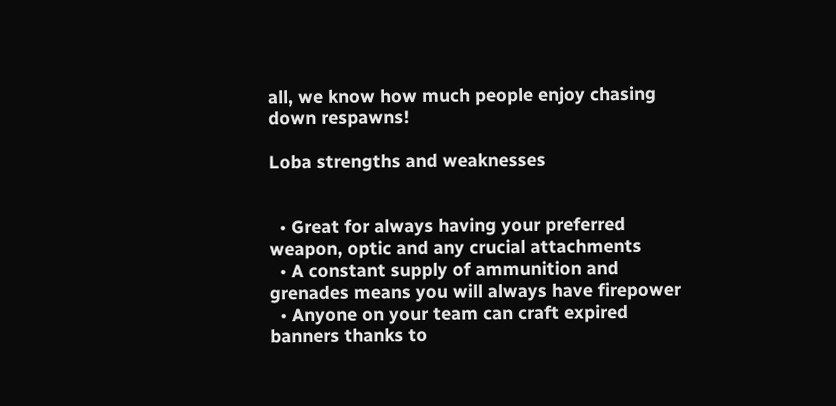all, we know how much people enjoy chasing down respawns!

Loba strengths and weaknesses


  • Great for always having your preferred weapon, optic and any crucial attachments
  • A constant supply of ammunition and grenades means you will always have firepower
  • Anyone on your team can craft expired banners thanks to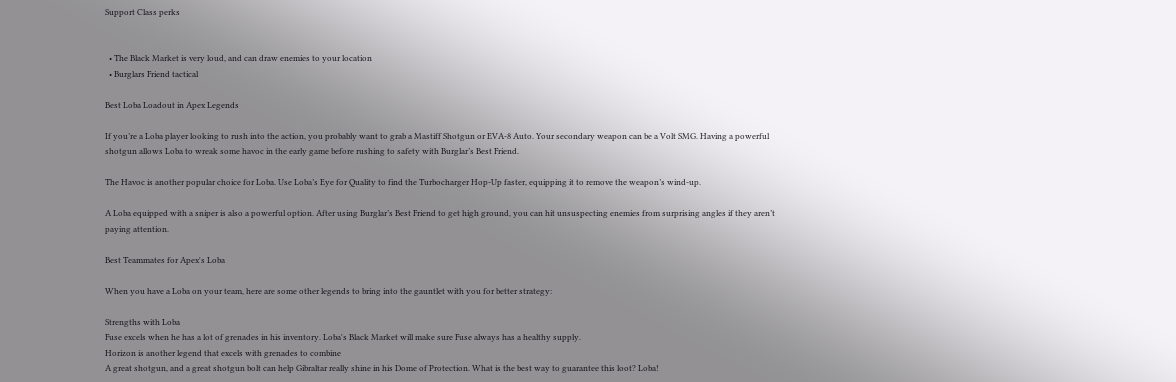Support Class perks


  • The Black Market is very loud, and can draw enemies to your location
  • Burglars Friend tactical

Best Loba Loadout in Apex Legends

If you’re a Loba player looking to rush into the action, you probably want to grab a Mastiff Shotgun or EVA-8 Auto. Your secondary weapon can be a Volt SMG. Having a powerful shotgun allows Loba to wreak some havoc in the early game before rushing to safety with Burglar’s Best Friend.

The Havoc is another popular choice for Loba. Use Loba’s Eye for Quality to find the Turbocharger Hop-Up faster, equipping it to remove the weapon’s wind-up.

A Loba equipped with a sniper is also a powerful option. After using Burglar’s Best Friend to get high ground, you can hit unsuspecting enemies from surprising angles if they aren’t paying attention.

Best Teammates for Apex's Loba

When you have a Loba on your team, here are some other legends to bring into the gauntlet with you for better strategy:

Strengths with Loba
Fuse excels when he has a lot of grenades in his inventory. Loba's Black Market will make sure Fuse always has a healthy supply.
Horizon is another legend that excels with grenades to combine
A great shotgun, and a great shotgun bolt can help Gibraltar really shine in his Dome of Protection. What is the best way to guarantee this loot? Loba!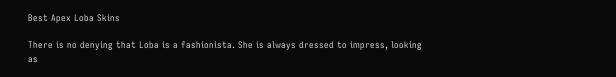Best Apex Loba Skins

There is no denying that Loba is a fashionista. She is always dressed to impress, looking as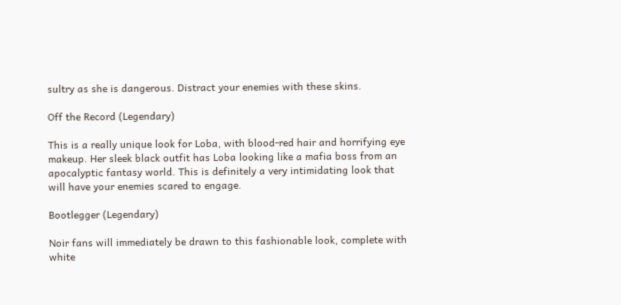sultry as she is dangerous. Distract your enemies with these skins.

Off the Record (Legendary)

This is a really unique look for Loba, with blood-red hair and horrifying eye makeup. Her sleek black outfit has Loba looking like a mafia boss from an apocalyptic fantasy world. This is definitely a very intimidating look that will have your enemies scared to engage.

Bootlegger (Legendary)

Noir fans will immediately be drawn to this fashionable look, complete with white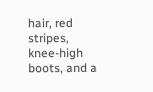hair, red stripes, knee-high boots, and a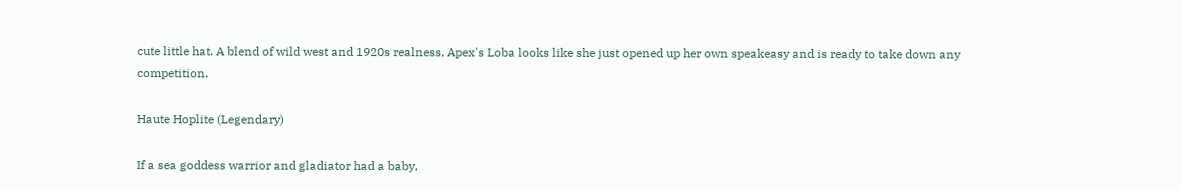cute little hat. A blend of wild west and 1920s realness, Apex's Loba looks like she just opened up her own speakeasy and is ready to take down any competition.

Haute Hoplite (Legendary)

If a sea goddess warrior and gladiator had a baby,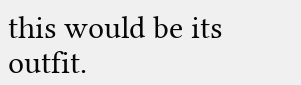this would be its outfit.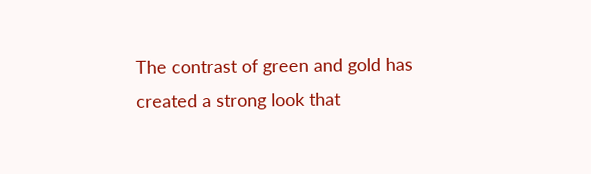The contrast of green and gold has created a strong look that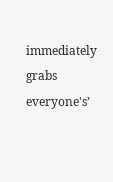immediately grabs everyone's’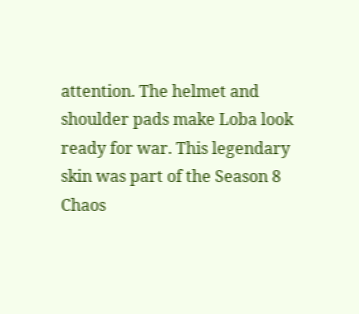attention. The helmet and shoulder pads make Loba look ready for war. This legendary skin was part of the Season 8 Chaos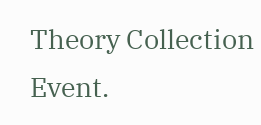Theory Collection Event.